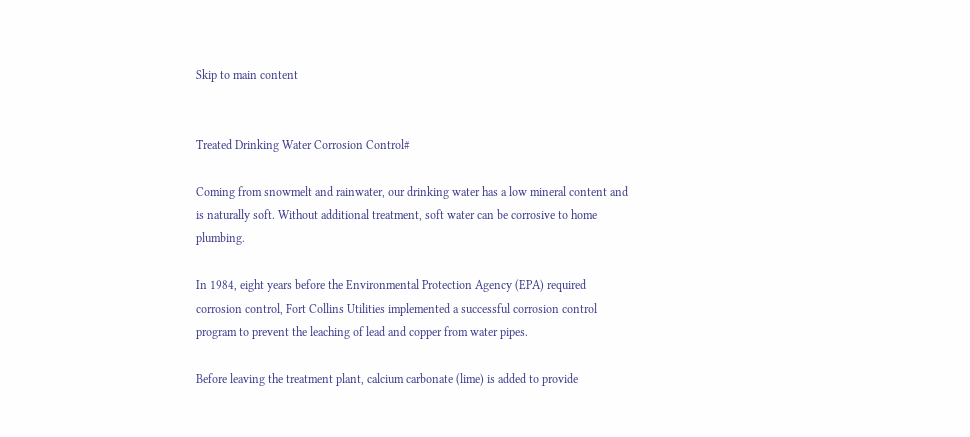Skip to main content


Treated Drinking Water Corrosion Control#

Coming from snowmelt and rainwater, our drinking water has a low mineral content and is naturally soft. Without additional treatment, soft water can be corrosive to home plumbing.

In 1984, eight years before the Environmental Protection Agency (EPA) required corrosion control, Fort Collins Utilities implemented a successful corrosion control program to prevent the leaching of lead and copper from water pipes.

Before leaving the treatment plant, calcium carbonate (lime) is added to provide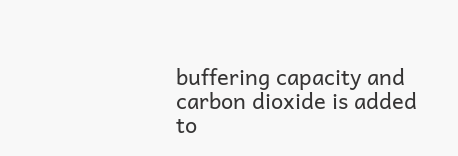buffering capacity and carbon dioxide is added to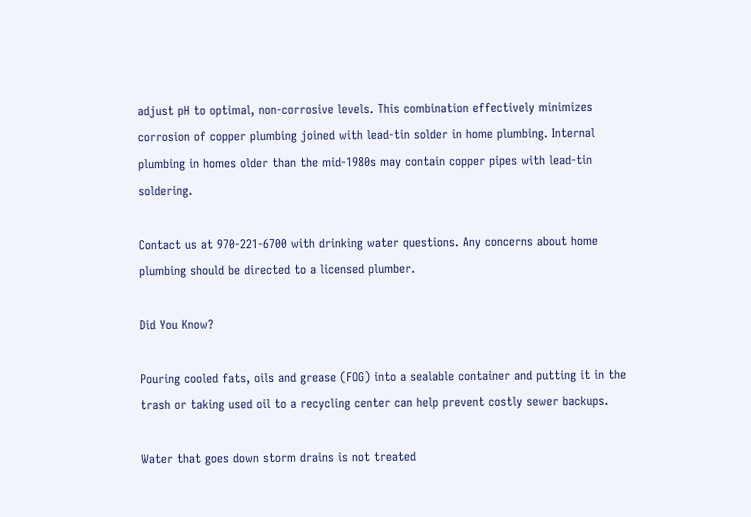adjust pH to optimal, non-corrosive levels. This combination effectively minimizes corrosion of copper plumbing joined with lead-tin solder in home plumbing. Internal plumbing in homes older than the mid-1980s may contain copper pipes with lead-tin soldering.

Contact us at 970-221-6700 with drinking water questions. Any concerns about home plumbing should be directed to a licensed plumber.

Did You Know?

Pouring cooled fats, oils and grease (FOG) into a sealable container and putting it in the trash or taking used oil to a recycling center can help prevent costly sewer backups.

Water that goes down storm drains is not treated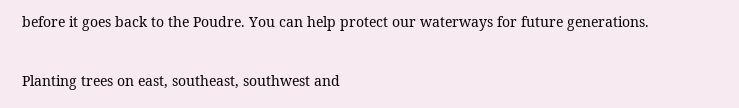before it goes back to the Poudre. You can help protect our waterways for future generations.

Planting trees on east, southeast, southwest and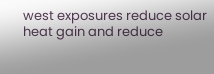west exposures reduce solar heat gain and reduce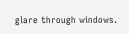glare through windows.